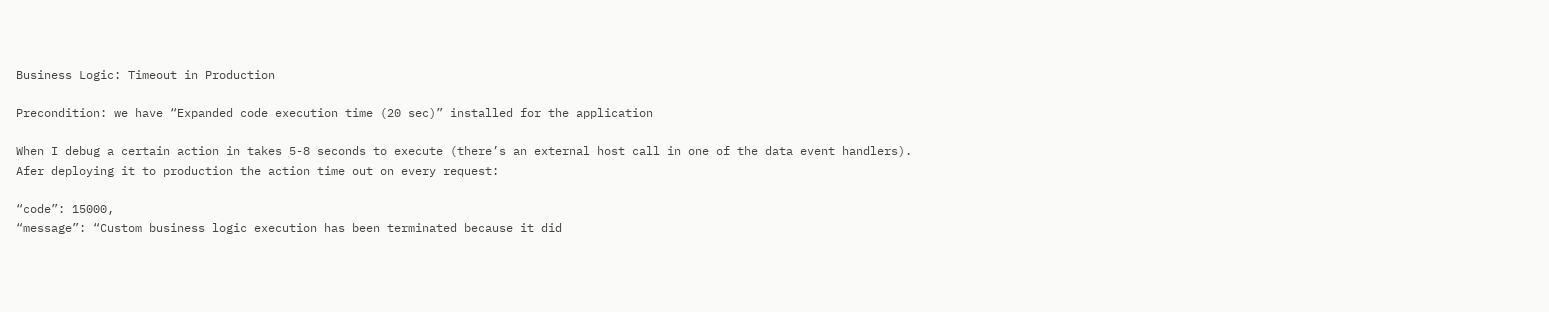Business Logic: Timeout in Production

Precondition: we have “Expanded code execution time (20 sec)” installed for the application

When I debug a certain action in takes 5-8 seconds to execute (there’s an external host call in one of the data event handlers).
Afer deploying it to production the action time out on every request:

“code”: 15000,
“message”: “Custom business logic execution has been terminated because it did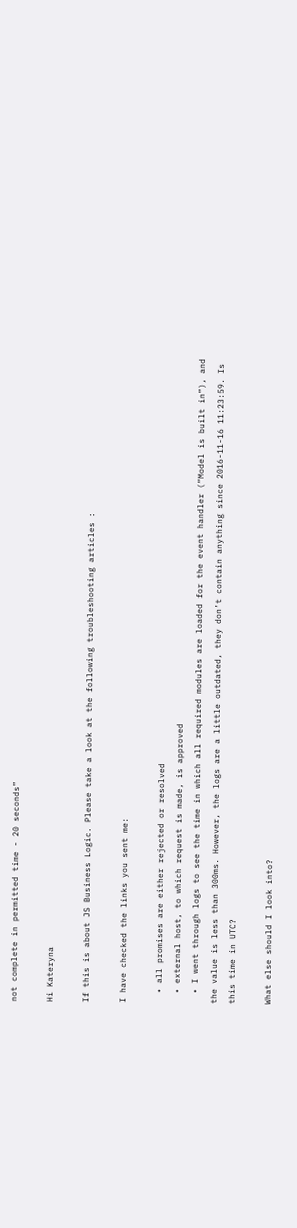not complete in permitted time - 20 seconds”

Hi Kateryna

If this is about JS Business Logic. Please take a look at the following troubleshooting articles :

I have checked the links you sent me:

  • all promises are either rejected or resolved
  • external host, to which request is made, is approved
  • I went through logs to see the time in which all required modules are loaded for the event handler (“Model is built in”), and the value is less than 300ms. However, the logs are a little outdated, they don’t contain anything since 2016-11-16 11:23:59. Is this time in UTC?

What else should I look into?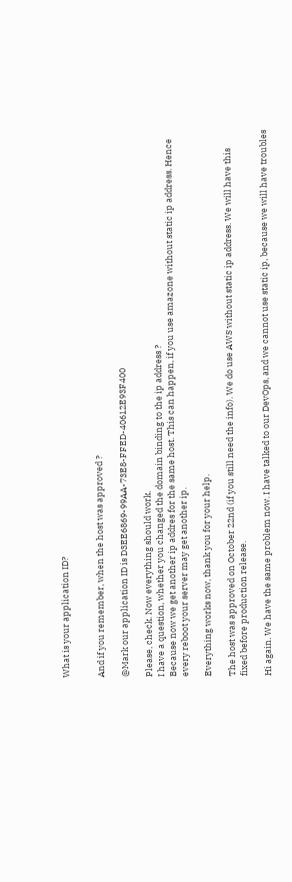What is your application ID?


And if you remember, when the host was approved ?

@Mark our application ID is D3EE6869-99AA-73E8-FFED-40612E93F400

Please, check. Now everything should work.
I have a question, whether you changed the domain binding to the ip address ?
Because now we get another ip addres for the same host. This can happen, if you use amazone without static ip address. Hence every reboot your server may get another ip.

Everything works now, thank you for your help.

The host was approved on October 22nd (if you still need the info). We do use AWS without static ip address. We will have this fixed before production release.

Hi again. We have the same problem now. I have talked to our DevOps, and we cannot use static ip, because we will have troubles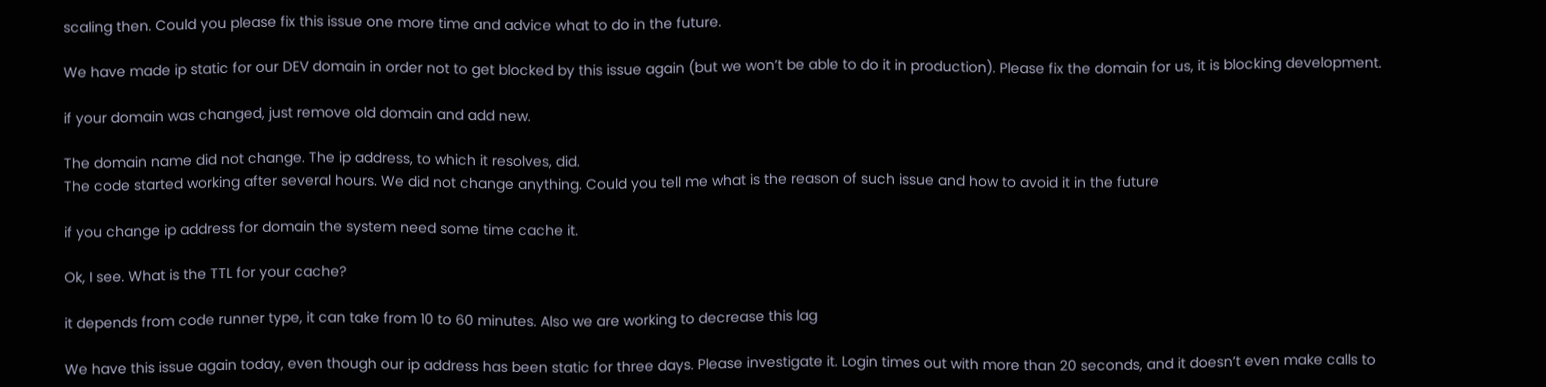scaling then. Could you please fix this issue one more time and advice what to do in the future.

We have made ip static for our DEV domain in order not to get blocked by this issue again (but we won’t be able to do it in production). Please fix the domain for us, it is blocking development.

if your domain was changed, just remove old domain and add new.

The domain name did not change. The ip address, to which it resolves, did.
The code started working after several hours. We did not change anything. Could you tell me what is the reason of such issue and how to avoid it in the future

if you change ip address for domain the system need some time cache it.

Ok, I see. What is the TTL for your cache?

it depends from code runner type, it can take from 10 to 60 minutes. Also we are working to decrease this lag

We have this issue again today, even though our ip address has been static for three days. Please investigate it. Login times out with more than 20 seconds, and it doesn’t even make calls to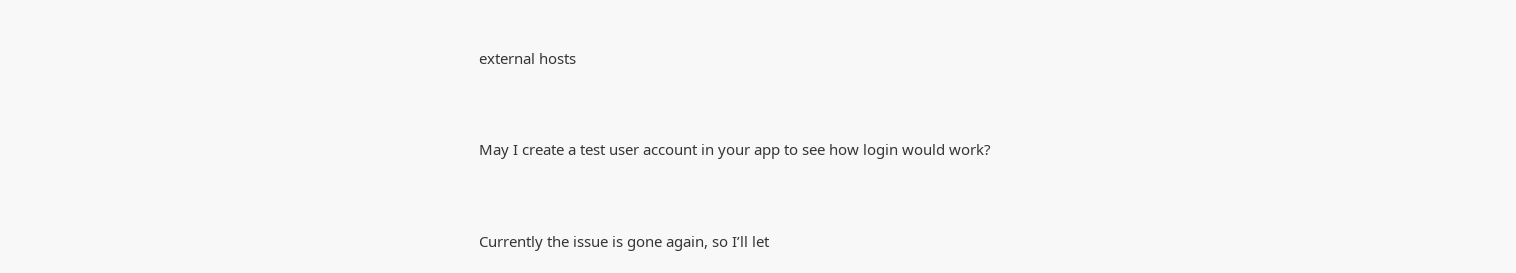external hosts


May I create a test user account in your app to see how login would work?


Currently the issue is gone again, so I’ll let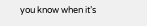you know when it’s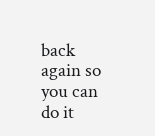back again so you can do it